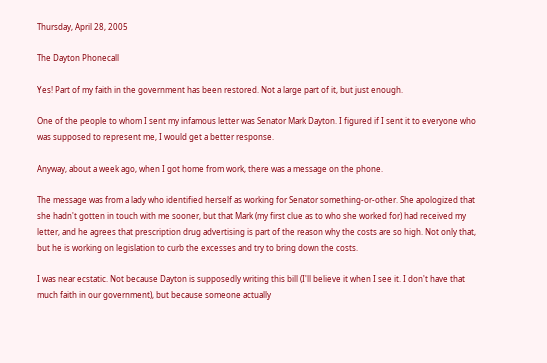Thursday, April 28, 2005

The Dayton Phonecall

Yes! Part of my faith in the government has been restored. Not a large part of it, but just enough.

One of the people to whom I sent my infamous letter was Senator Mark Dayton. I figured if I sent it to everyone who was supposed to represent me, I would get a better response.

Anyway, about a week ago, when I got home from work, there was a message on the phone.

The message was from a lady who identified herself as working for Senator something-or-other. She apologized that she hadn't gotten in touch with me sooner, but that Mark (my first clue as to who she worked for) had received my letter, and he agrees that prescription drug advertising is part of the reason why the costs are so high. Not only that, but he is working on legislation to curb the excesses and try to bring down the costs.

I was near ecstatic. Not because Dayton is supposedly writing this bill (I'll believe it when I see it. I don't have that much faith in our government), but because someone actually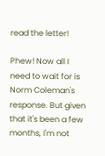read the letter!

Phew! Now all I need to wait for is Norm Coleman's response. But given that it's been a few months, I'm not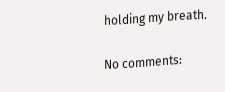holding my breath.

No comments: